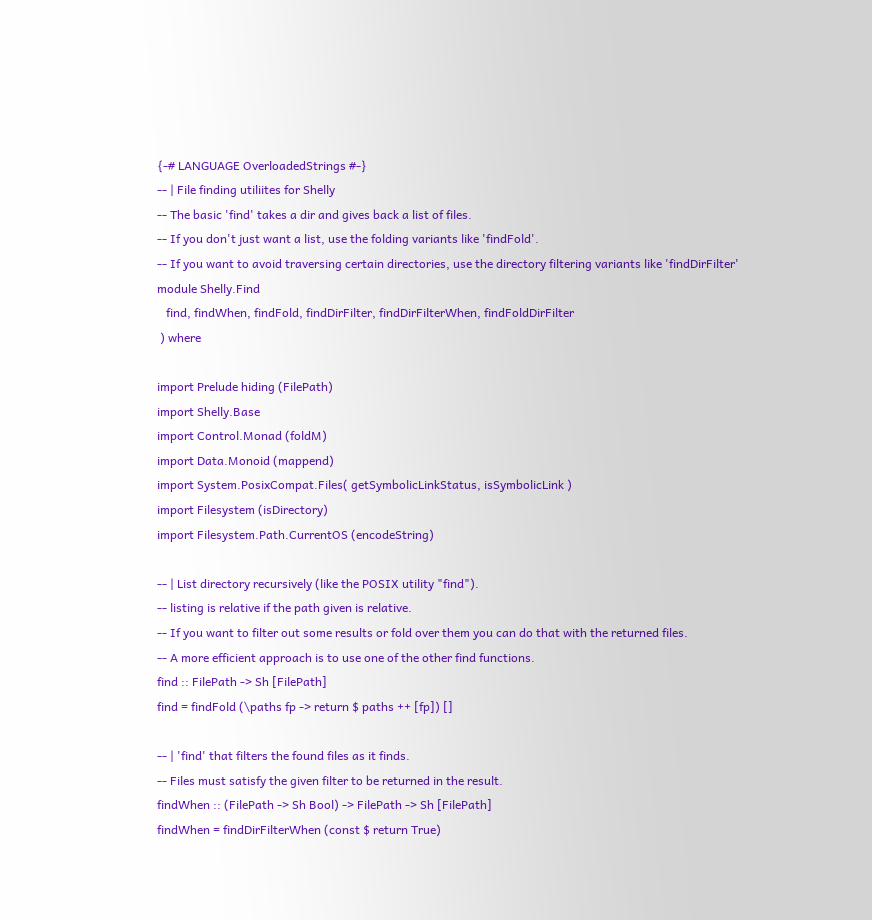{-# LANGUAGE OverloadedStrings #-}
-- | File finding utiliites for Shelly
-- The basic 'find' takes a dir and gives back a list of files.
-- If you don't just want a list, use the folding variants like 'findFold'.
-- If you want to avoid traversing certain directories, use the directory filtering variants like 'findDirFilter'
module Shelly.Find
   find, findWhen, findFold, findDirFilter, findDirFilterWhen, findFoldDirFilter
 ) where

import Prelude hiding (FilePath)
import Shelly.Base
import Control.Monad (foldM)
import Data.Monoid (mappend)
import System.PosixCompat.Files( getSymbolicLinkStatus, isSymbolicLink )
import Filesystem (isDirectory)
import Filesystem.Path.CurrentOS (encodeString)

-- | List directory recursively (like the POSIX utility "find").
-- listing is relative if the path given is relative.
-- If you want to filter out some results or fold over them you can do that with the returned files.
-- A more efficient approach is to use one of the other find functions.
find :: FilePath -> Sh [FilePath]
find = findFold (\paths fp -> return $ paths ++ [fp]) []

-- | 'find' that filters the found files as it finds.
-- Files must satisfy the given filter to be returned in the result.
findWhen :: (FilePath -> Sh Bool) -> FilePath -> Sh [FilePath]
findWhen = findDirFilterWhen (const $ return True)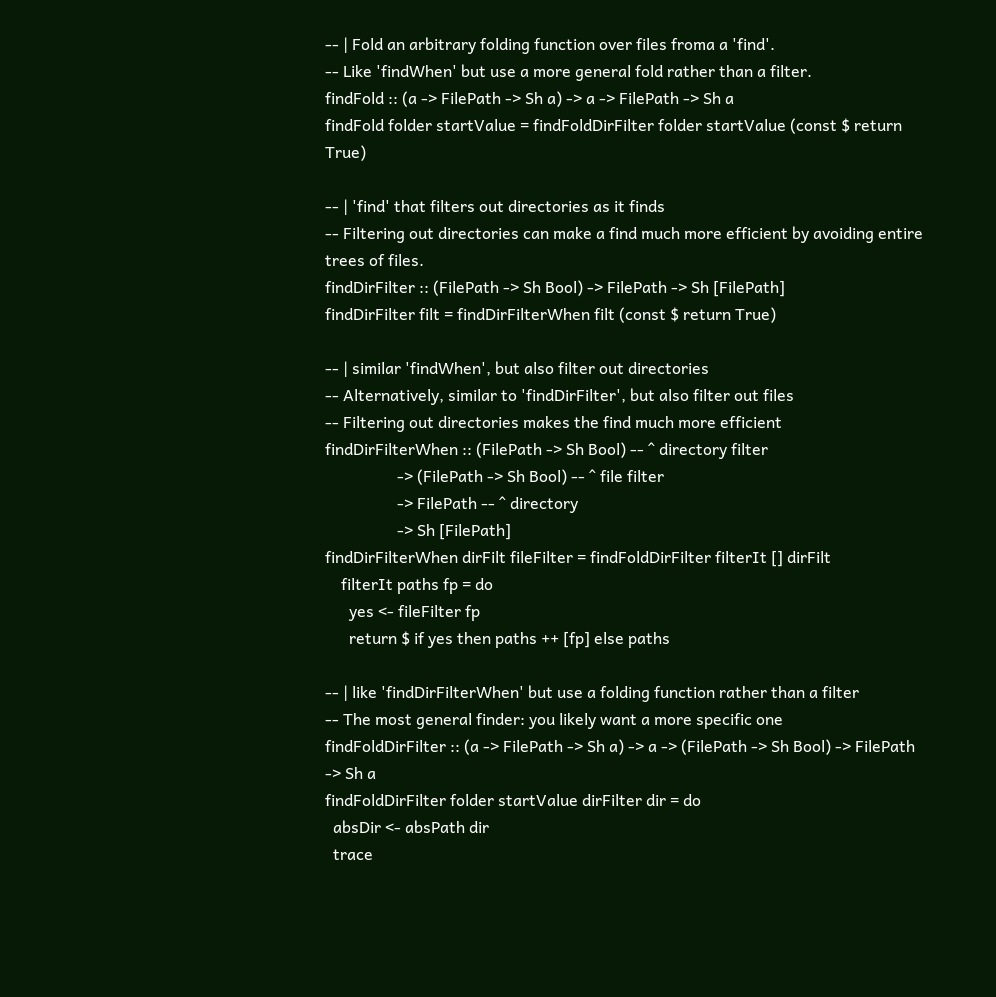-- | Fold an arbitrary folding function over files froma a 'find'.
-- Like 'findWhen' but use a more general fold rather than a filter.
findFold :: (a -> FilePath -> Sh a) -> a -> FilePath -> Sh a
findFold folder startValue = findFoldDirFilter folder startValue (const $ return True)

-- | 'find' that filters out directories as it finds
-- Filtering out directories can make a find much more efficient by avoiding entire trees of files.
findDirFilter :: (FilePath -> Sh Bool) -> FilePath -> Sh [FilePath]
findDirFilter filt = findDirFilterWhen filt (const $ return True)

-- | similar 'findWhen', but also filter out directories
-- Alternatively, similar to 'findDirFilter', but also filter out files
-- Filtering out directories makes the find much more efficient
findDirFilterWhen :: (FilePath -> Sh Bool) -- ^ directory filter
                  -> (FilePath -> Sh Bool) -- ^ file filter
                  -> FilePath -- ^ directory
                  -> Sh [FilePath]
findDirFilterWhen dirFilt fileFilter = findFoldDirFilter filterIt [] dirFilt
    filterIt paths fp = do
      yes <- fileFilter fp
      return $ if yes then paths ++ [fp] else paths

-- | like 'findDirFilterWhen' but use a folding function rather than a filter
-- The most general finder: you likely want a more specific one
findFoldDirFilter :: (a -> FilePath -> Sh a) -> a -> (FilePath -> Sh Bool) -> FilePath -> Sh a
findFoldDirFilter folder startValue dirFilter dir = do
  absDir <- absPath dir
  trace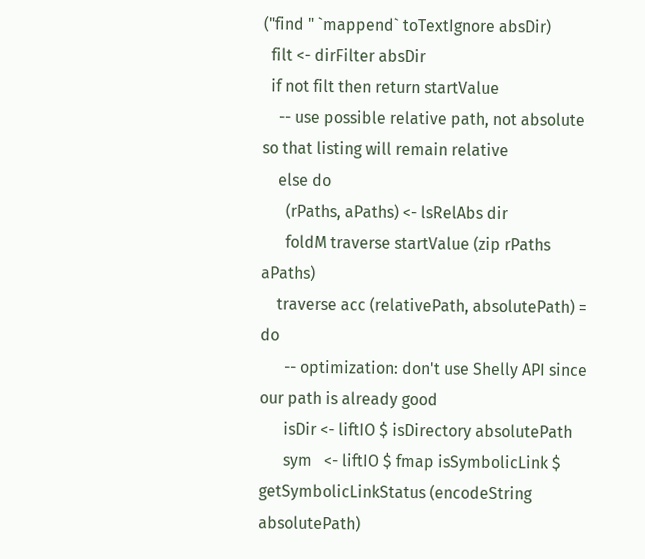("find " `mappend` toTextIgnore absDir)
  filt <- dirFilter absDir
  if not filt then return startValue
    -- use possible relative path, not absolute so that listing will remain relative
    else do
      (rPaths, aPaths) <- lsRelAbs dir
      foldM traverse startValue (zip rPaths aPaths)
    traverse acc (relativePath, absolutePath) = do
      -- optimization: don't use Shelly API since our path is already good
      isDir <- liftIO $ isDirectory absolutePath
      sym   <- liftIO $ fmap isSymbolicLink $ getSymbolicLinkStatus (encodeString absolutePath)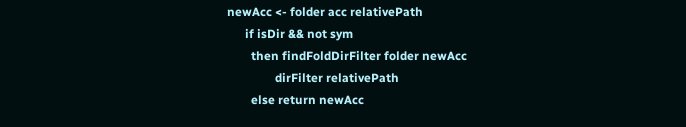newAcc <- folder acc relativePath
      if isDir && not sym
        then findFoldDirFilter folder newAcc
                dirFilter relativePath
        else return newAcc